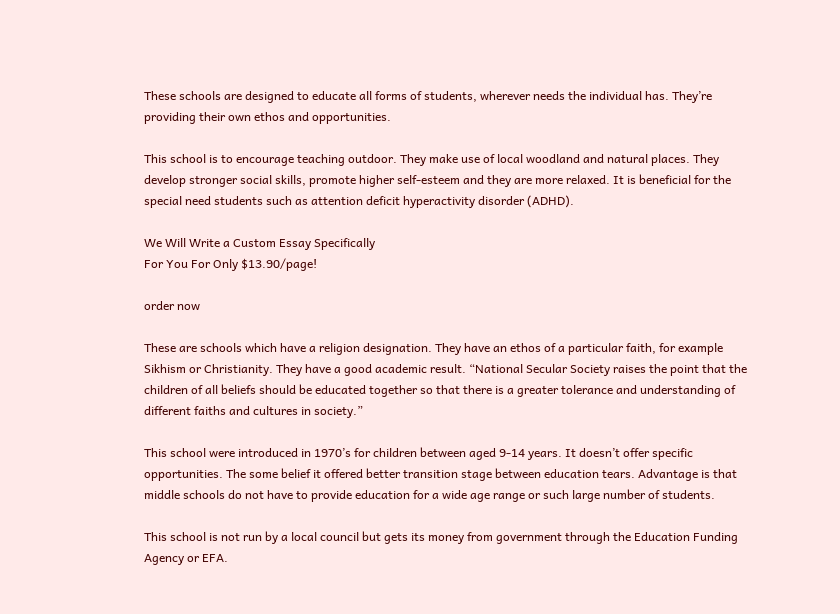These schools are designed to educate all forms of students, wherever needs the individual has. They’re providing their own ethos and opportunities.

This school is to encourage teaching outdoor. They make use of local woodland and natural places. They develop stronger social skills, promote higher self-esteem and they are more relaxed. It is beneficial for the special need students such as attention deficit hyperactivity disorder (ADHD).

We Will Write a Custom Essay Specifically
For You For Only $13.90/page!

order now

These are schools which have a religion designation. They have an ethos of a particular faith, for example Sikhism or Christianity. They have a good academic result. “National Secular Society raises the point that the children of all beliefs should be educated together so that there is a greater tolerance and understanding of different faiths and cultures in society.”

This school were introduced in 1970’s for children between aged 9-14 years. It doesn’t offer specific opportunities. The some belief it offered better transition stage between education tears. Advantage is that middle schools do not have to provide education for a wide age range or such large number of students.

This school is not run by a local council but gets its money from government through the Education Funding Agency or EFA.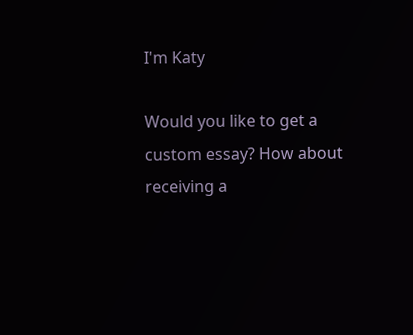I'm Katy

Would you like to get a custom essay? How about receiving a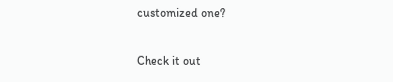customized one?

Check it out